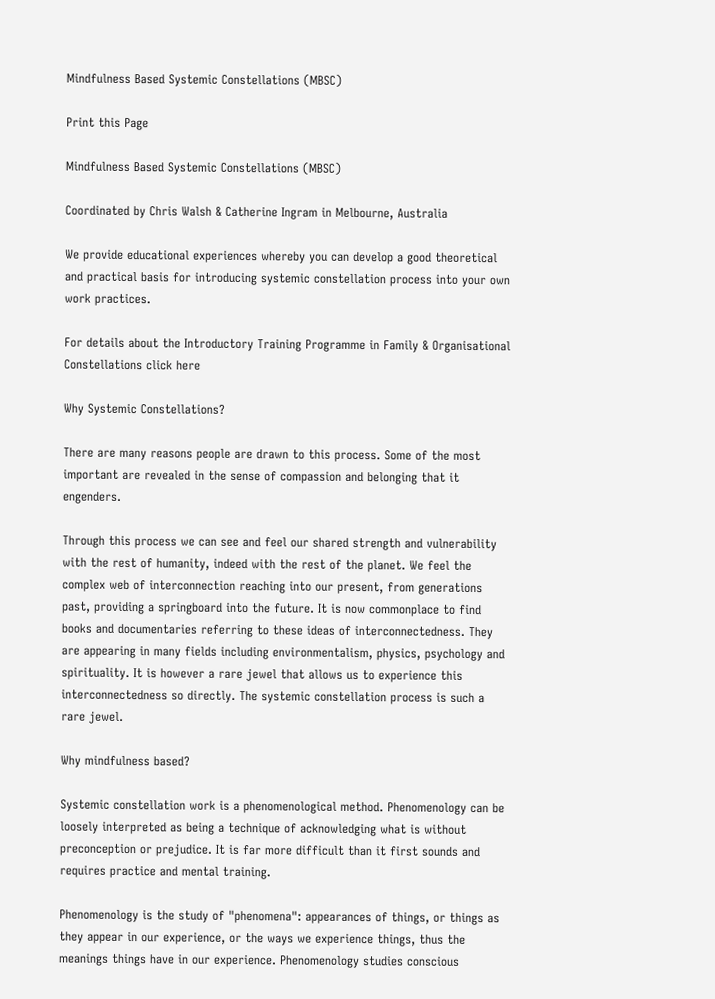Mindfulness Based Systemic Constellations (MBSC)

Print this Page

Mindfulness Based Systemic Constellations (MBSC)

Coordinated by Chris Walsh & Catherine Ingram in Melbourne, Australia

We provide educational experiences whereby you can develop a good theoretical and practical basis for introducing systemic constellation process into your own work practices.

For details about the Introductory Training Programme in Family & Organisational Constellations click here

Why Systemic Constellations?

There are many reasons people are drawn to this process. Some of the most important are revealed in the sense of compassion and belonging that it engenders.

Through this process we can see and feel our shared strength and vulnerability with the rest of humanity, indeed with the rest of the planet. We feel the complex web of interconnection reaching into our present, from generations past, providing a springboard into the future. It is now commonplace to find books and documentaries referring to these ideas of interconnectedness. They are appearing in many fields including environmentalism, physics, psychology and spirituality. It is however a rare jewel that allows us to experience this interconnectedness so directly. The systemic constellation process is such a rare jewel.

Why mindfulness based?

Systemic constellation work is a phenomenological method. Phenomenology can be loosely interpreted as being a technique of acknowledging what is without preconception or prejudice. It is far more difficult than it first sounds and requires practice and mental training.

Phenomenology is the study of "phenomena": appearances of things, or things as they appear in our experience, or the ways we experience things, thus the meanings things have in our experience. Phenomenology studies conscious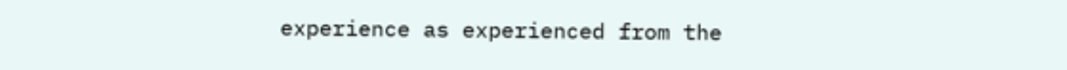experience as experienced from the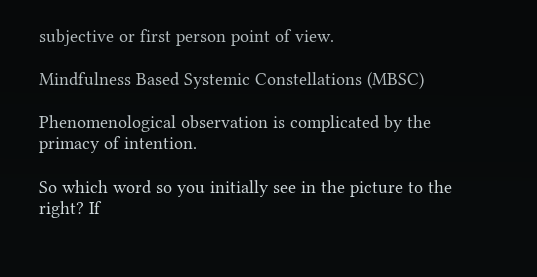subjective or first person point of view.

Mindfulness Based Systemic Constellations (MBSC)

Phenomenological observation is complicated by the primacy of intention.

So which word so you initially see in the picture to the right? If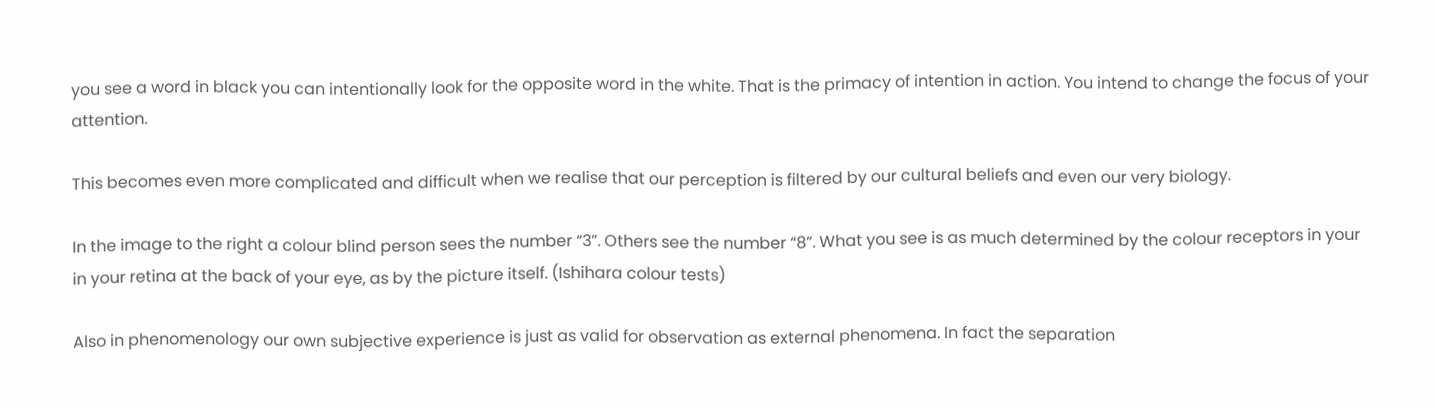you see a word in black you can intentionally look for the opposite word in the white. That is the primacy of intention in action. You intend to change the focus of your attention.

This becomes even more complicated and difficult when we realise that our perception is filtered by our cultural beliefs and even our very biology.

In the image to the right a colour blind person sees the number “3”. Others see the number “8”. What you see is as much determined by the colour receptors in your in your retina at the back of your eye, as by the picture itself. (Ishihara colour tests)

Also in phenomenology our own subjective experience is just as valid for observation as external phenomena. In fact the separation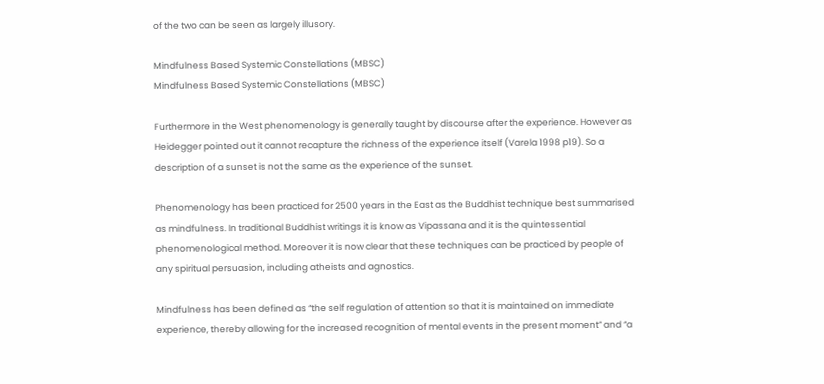of the two can be seen as largely illusory.

Mindfulness Based Systemic Constellations (MBSC)
Mindfulness Based Systemic Constellations (MBSC)

Furthermore in the West phenomenology is generally taught by discourse after the experience. However as Heidegger pointed out it cannot recapture the richness of the experience itself (Varela 1998 p19). So a description of a sunset is not the same as the experience of the sunset.

Phenomenology has been practiced for 2500 years in the East as the Buddhist technique best summarised as mindfulness. In traditional Buddhist writings it is know as Vipassana and it is the quintessential phenomenological method. Moreover it is now clear that these techniques can be practiced by people of any spiritual persuasion, including atheists and agnostics.

Mindfulness has been defined as “the self regulation of attention so that it is maintained on immediate experience, thereby allowing for the increased recognition of mental events in the present moment” and “a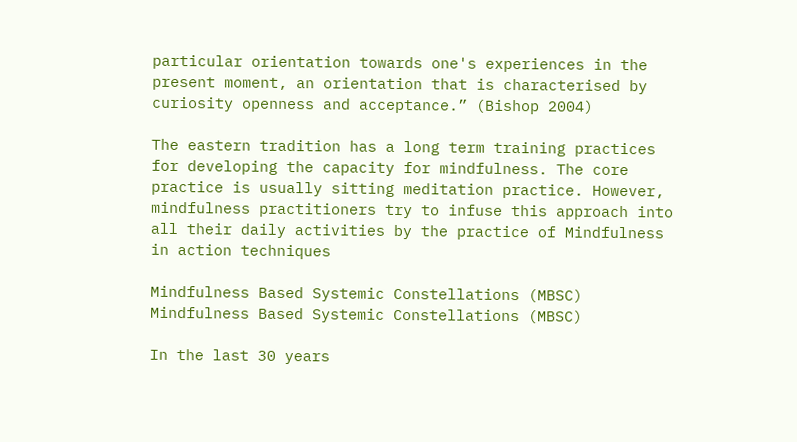particular orientation towards one's experiences in the present moment, an orientation that is characterised by curiosity openness and acceptance.” (Bishop 2004)

The eastern tradition has a long term training practices for developing the capacity for mindfulness. The core practice is usually sitting meditation practice. However, mindfulness practitioners try to infuse this approach into all their daily activities by the practice of Mindfulness in action techniques

Mindfulness Based Systemic Constellations (MBSC)
Mindfulness Based Systemic Constellations (MBSC)

In the last 30 years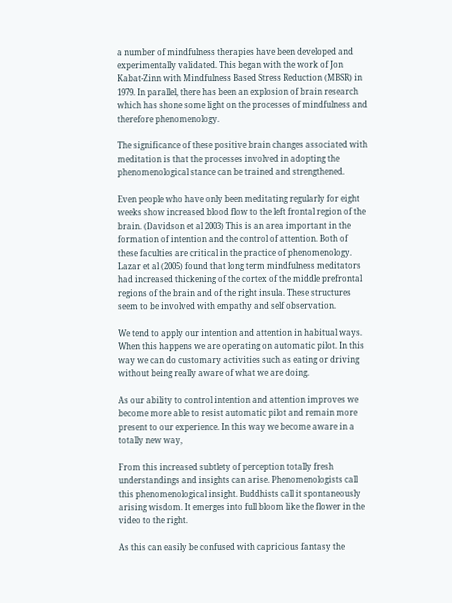a number of mindfulness therapies have been developed and experimentally validated. This began with the work of Jon Kabat-Zinn with Mindfulness Based Stress Reduction (MBSR) in 1979. In parallel, there has been an explosion of brain research which has shone some light on the processes of mindfulness and therefore phenomenology.

The significance of these positive brain changes associated with meditation is that the processes involved in adopting the phenomenological stance can be trained and strengthened.

Even people who have only been meditating regularly for eight weeks show increased blood flow to the left frontal region of the brain. (Davidson et al 2003) This is an area important in the formation of intention and the control of attention. Both of these faculties are critical in the practice of phenomenology. Lazar et al (2005) found that long term mindfulness meditators had increased thickening of the cortex of the middle prefrontal regions of the brain and of the right insula. These structures seem to be involved with empathy and self observation.

We tend to apply our intention and attention in habitual ways. When this happens we are operating on automatic pilot. In this way we can do customary activities such as eating or driving without being really aware of what we are doing.

As our ability to control intention and attention improves we become more able to resist automatic pilot and remain more present to our experience. In this way we become aware in a totally new way,

From this increased subtlety of perception totally fresh understandings and insights can arise. Phenomenologists call this phenomenological insight. Buddhists call it spontaneously arising wisdom. It emerges into full bloom like the flower in the video to the right.

As this can easily be confused with capricious fantasy the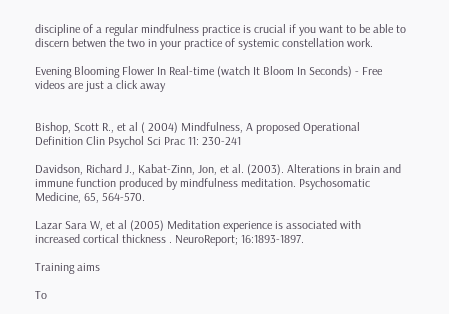discipline of a regular mindfulness practice is crucial if you want to be able to discern betwen the two in your practice of systemic constellation work.

Evening Blooming Flower In Real-time (watch It Bloom In Seconds) - Free videos are just a click away


Bishop, Scott R., et al ( 2004) Mindfulness, A proposed Operational Definition Clin Psychol Sci Prac 11: 230-241

Davidson, Richard J., Kabat-Zinn, Jon, et al. (2003). Alterations in brain and immune function produced by mindfulness meditation. Psychosomatic Medicine, 65, 564-570.

Lazar Sara W, et al (2005) Meditation experience is associated with increased cortical thickness . NeuroReport; 16:1893-1897.

Training aims

To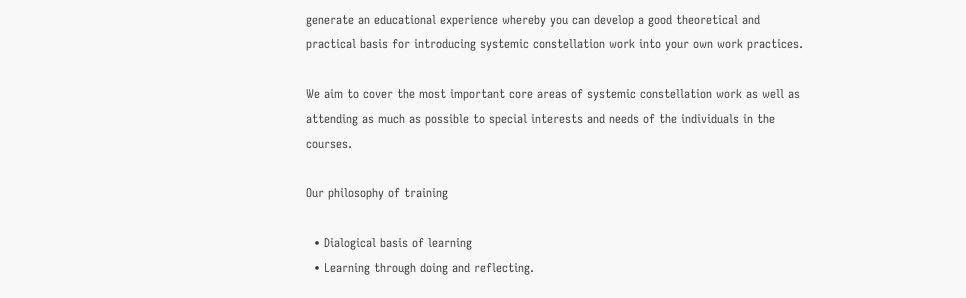generate an educational experience whereby you can develop a good theoretical and practical basis for introducing systemic constellation work into your own work practices.

We aim to cover the most important core areas of systemic constellation work as well as attending as much as possible to special interests and needs of the individuals in the courses.

Our philosophy of training

  • Dialogical basis of learning
  • Learning through doing and reflecting.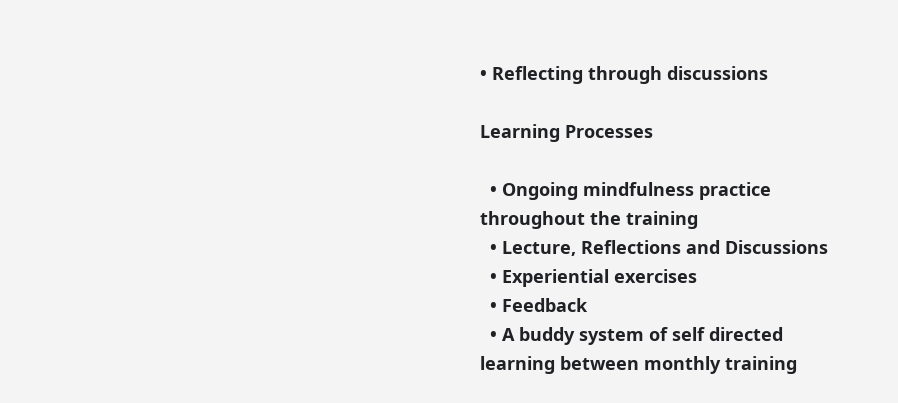• Reflecting through discussions

Learning Processes

  • Ongoing mindfulness practice throughout the training
  • Lecture, Reflections and Discussions
  • Experiential exercises
  • Feedback
  • A buddy system of self directed learning between monthly training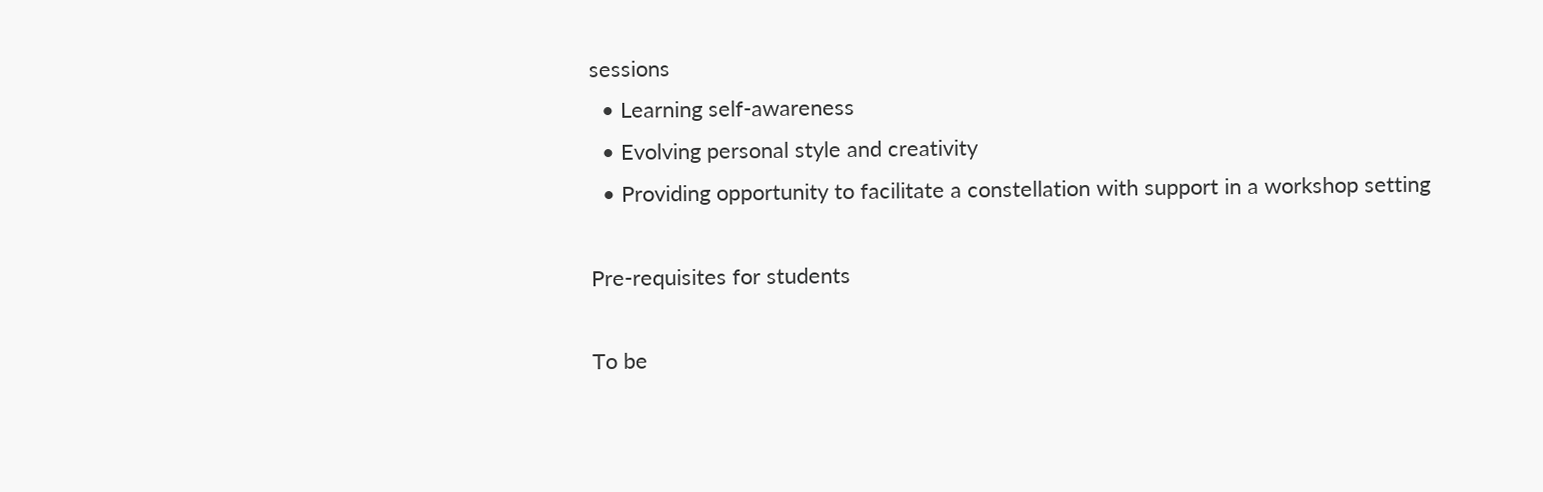sessions
  • Learning self-awareness
  • Evolving personal style and creativity
  • Providing opportunity to facilitate a constellation with support in a workshop setting

Pre-requisites for students

To be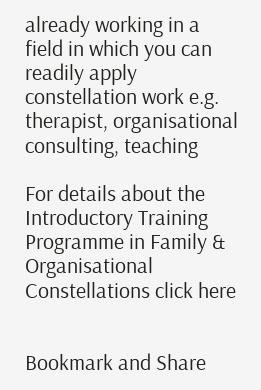already working in a field in which you can readily apply constellation work e.g. therapist, organisational consulting, teaching

For details about the Introductory Training Programme in Family & Organisational Constellations click here


Bookmark and Share